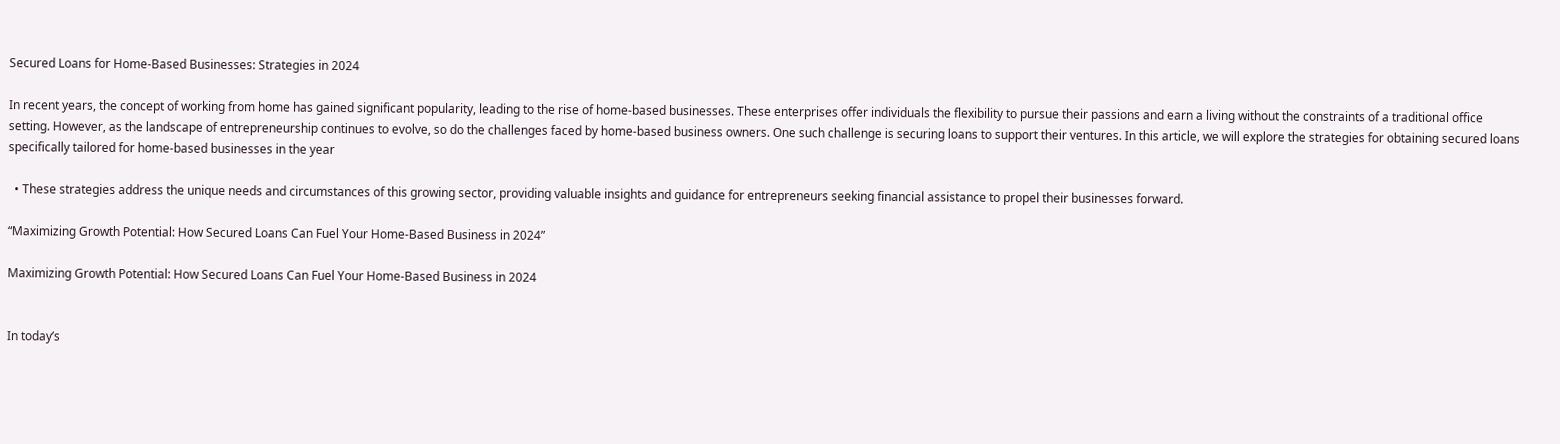Secured Loans for Home-Based Businesses: Strategies in 2024

In recent years, the concept of working from home has gained significant popularity, leading to the rise of home-based businesses. These enterprises offer individuals the flexibility to pursue their passions and earn a living without the constraints of a traditional office setting. However, as the landscape of entrepreneurship continues to evolve, so do the challenges faced by home-based business owners. One such challenge is securing loans to support their ventures. In this article, we will explore the strategies for obtaining secured loans specifically tailored for home-based businesses in the year

  • These strategies address the unique needs and circumstances of this growing sector, providing valuable insights and guidance for entrepreneurs seeking financial assistance to propel their businesses forward.

“Maximizing Growth Potential: How Secured Loans Can Fuel Your Home-Based Business in 2024”

Maximizing Growth Potential: How Secured Loans Can Fuel Your Home-Based Business in 2024


In today’s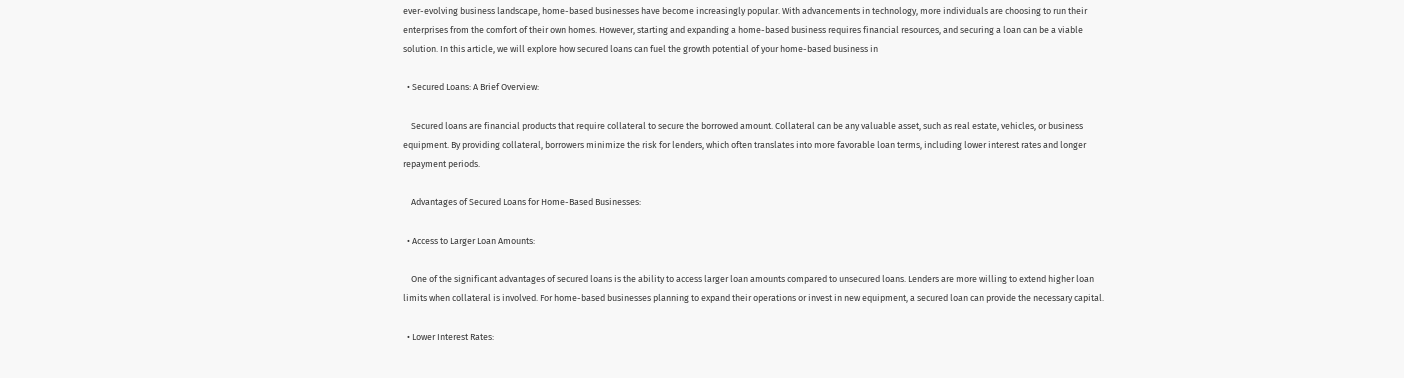ever-evolving business landscape, home-based businesses have become increasingly popular. With advancements in technology, more individuals are choosing to run their enterprises from the comfort of their own homes. However, starting and expanding a home-based business requires financial resources, and securing a loan can be a viable solution. In this article, we will explore how secured loans can fuel the growth potential of your home-based business in

  • Secured Loans: A Brief Overview:

    Secured loans are financial products that require collateral to secure the borrowed amount. Collateral can be any valuable asset, such as real estate, vehicles, or business equipment. By providing collateral, borrowers minimize the risk for lenders, which often translates into more favorable loan terms, including lower interest rates and longer repayment periods.

    Advantages of Secured Loans for Home-Based Businesses:

  • Access to Larger Loan Amounts:

    One of the significant advantages of secured loans is the ability to access larger loan amounts compared to unsecured loans. Lenders are more willing to extend higher loan limits when collateral is involved. For home-based businesses planning to expand their operations or invest in new equipment, a secured loan can provide the necessary capital.

  • Lower Interest Rates: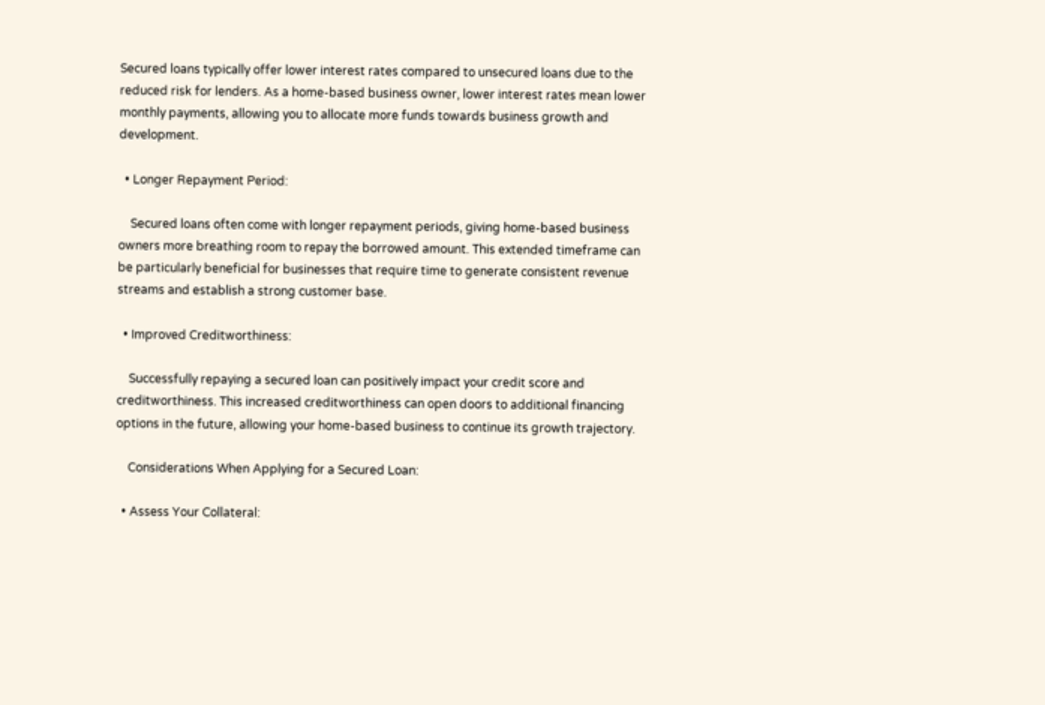Secured loans typically offer lower interest rates compared to unsecured loans due to the reduced risk for lenders. As a home-based business owner, lower interest rates mean lower monthly payments, allowing you to allocate more funds towards business growth and development.

  • Longer Repayment Period:

    Secured loans often come with longer repayment periods, giving home-based business owners more breathing room to repay the borrowed amount. This extended timeframe can be particularly beneficial for businesses that require time to generate consistent revenue streams and establish a strong customer base.

  • Improved Creditworthiness:

    Successfully repaying a secured loan can positively impact your credit score and creditworthiness. This increased creditworthiness can open doors to additional financing options in the future, allowing your home-based business to continue its growth trajectory.

    Considerations When Applying for a Secured Loan:

  • Assess Your Collateral: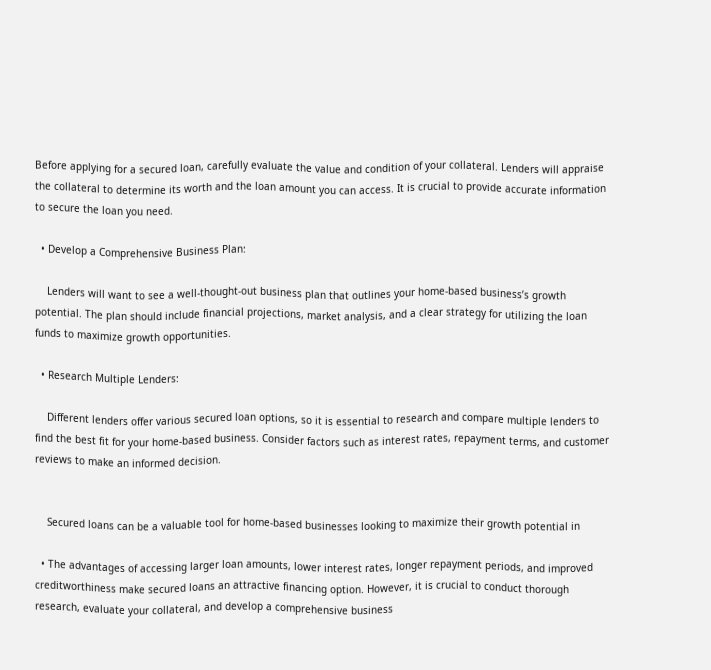Before applying for a secured loan, carefully evaluate the value and condition of your collateral. Lenders will appraise the collateral to determine its worth and the loan amount you can access. It is crucial to provide accurate information to secure the loan you need.

  • Develop a Comprehensive Business Plan:

    Lenders will want to see a well-thought-out business plan that outlines your home-based business’s growth potential. The plan should include financial projections, market analysis, and a clear strategy for utilizing the loan funds to maximize growth opportunities.

  • Research Multiple Lenders:

    Different lenders offer various secured loan options, so it is essential to research and compare multiple lenders to find the best fit for your home-based business. Consider factors such as interest rates, repayment terms, and customer reviews to make an informed decision.


    Secured loans can be a valuable tool for home-based businesses looking to maximize their growth potential in

  • The advantages of accessing larger loan amounts, lower interest rates, longer repayment periods, and improved creditworthiness make secured loans an attractive financing option. However, it is crucial to conduct thorough research, evaluate your collateral, and develop a comprehensive business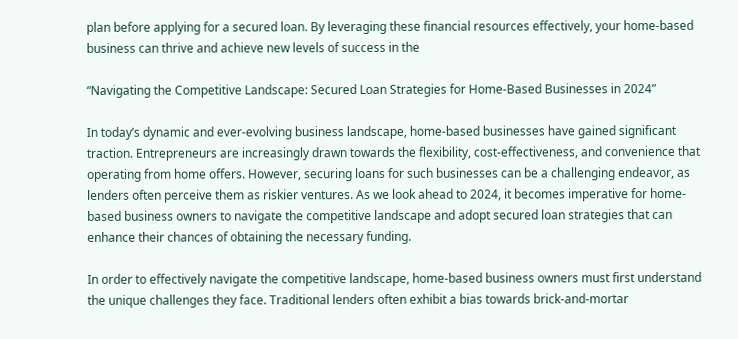plan before applying for a secured loan. By leveraging these financial resources effectively, your home-based business can thrive and achieve new levels of success in the

“Navigating the Competitive Landscape: Secured Loan Strategies for Home-Based Businesses in 2024”

In today’s dynamic and ever-evolving business landscape, home-based businesses have gained significant traction. Entrepreneurs are increasingly drawn towards the flexibility, cost-effectiveness, and convenience that operating from home offers. However, securing loans for such businesses can be a challenging endeavor, as lenders often perceive them as riskier ventures. As we look ahead to 2024, it becomes imperative for home-based business owners to navigate the competitive landscape and adopt secured loan strategies that can enhance their chances of obtaining the necessary funding.

In order to effectively navigate the competitive landscape, home-based business owners must first understand the unique challenges they face. Traditional lenders often exhibit a bias towards brick-and-mortar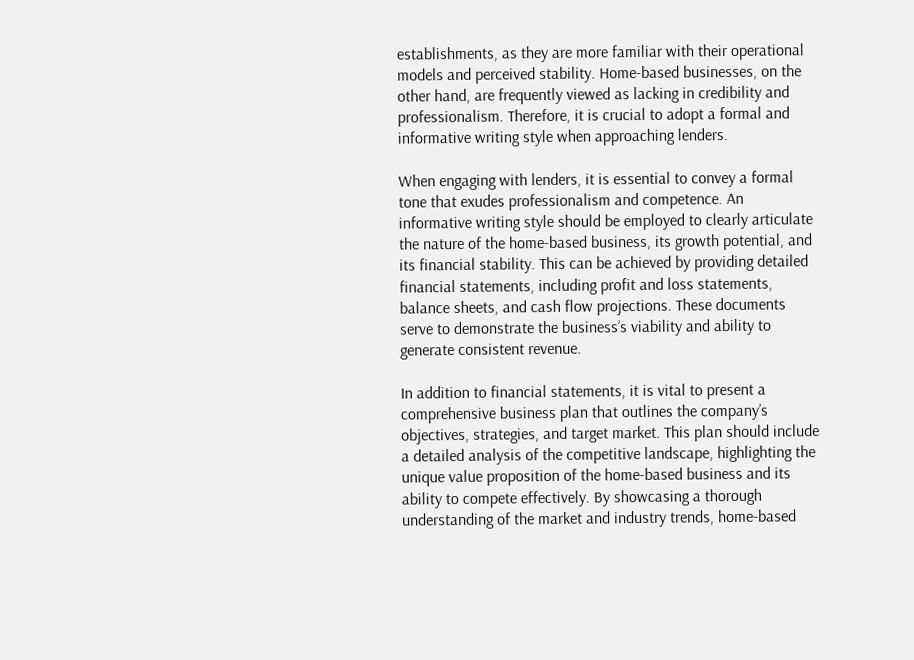establishments, as they are more familiar with their operational models and perceived stability. Home-based businesses, on the other hand, are frequently viewed as lacking in credibility and professionalism. Therefore, it is crucial to adopt a formal and informative writing style when approaching lenders.

When engaging with lenders, it is essential to convey a formal tone that exudes professionalism and competence. An informative writing style should be employed to clearly articulate the nature of the home-based business, its growth potential, and its financial stability. This can be achieved by providing detailed financial statements, including profit and loss statements, balance sheets, and cash flow projections. These documents serve to demonstrate the business’s viability and ability to generate consistent revenue.

In addition to financial statements, it is vital to present a comprehensive business plan that outlines the company’s objectives, strategies, and target market. This plan should include a detailed analysis of the competitive landscape, highlighting the unique value proposition of the home-based business and its ability to compete effectively. By showcasing a thorough understanding of the market and industry trends, home-based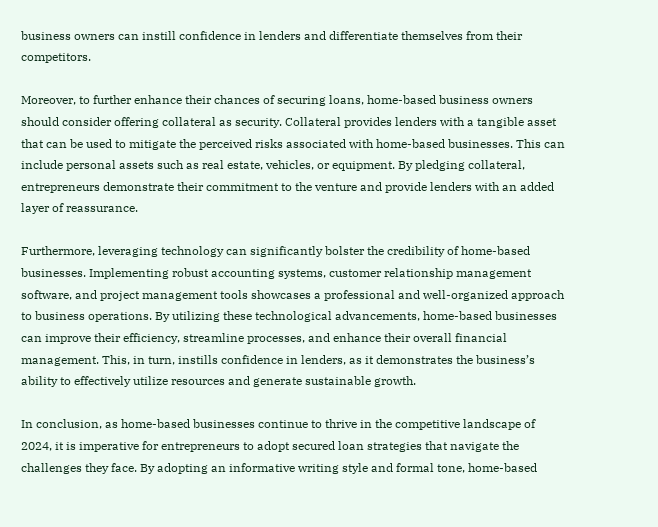business owners can instill confidence in lenders and differentiate themselves from their competitors.

Moreover, to further enhance their chances of securing loans, home-based business owners should consider offering collateral as security. Collateral provides lenders with a tangible asset that can be used to mitigate the perceived risks associated with home-based businesses. This can include personal assets such as real estate, vehicles, or equipment. By pledging collateral, entrepreneurs demonstrate their commitment to the venture and provide lenders with an added layer of reassurance.

Furthermore, leveraging technology can significantly bolster the credibility of home-based businesses. Implementing robust accounting systems, customer relationship management software, and project management tools showcases a professional and well-organized approach to business operations. By utilizing these technological advancements, home-based businesses can improve their efficiency, streamline processes, and enhance their overall financial management. This, in turn, instills confidence in lenders, as it demonstrates the business’s ability to effectively utilize resources and generate sustainable growth.

In conclusion, as home-based businesses continue to thrive in the competitive landscape of 2024, it is imperative for entrepreneurs to adopt secured loan strategies that navigate the challenges they face. By adopting an informative writing style and formal tone, home-based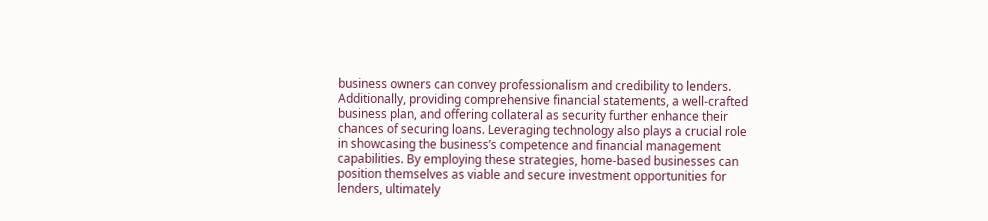business owners can convey professionalism and credibility to lenders. Additionally, providing comprehensive financial statements, a well-crafted business plan, and offering collateral as security further enhance their chances of securing loans. Leveraging technology also plays a crucial role in showcasing the business’s competence and financial management capabilities. By employing these strategies, home-based businesses can position themselves as viable and secure investment opportunities for lenders, ultimately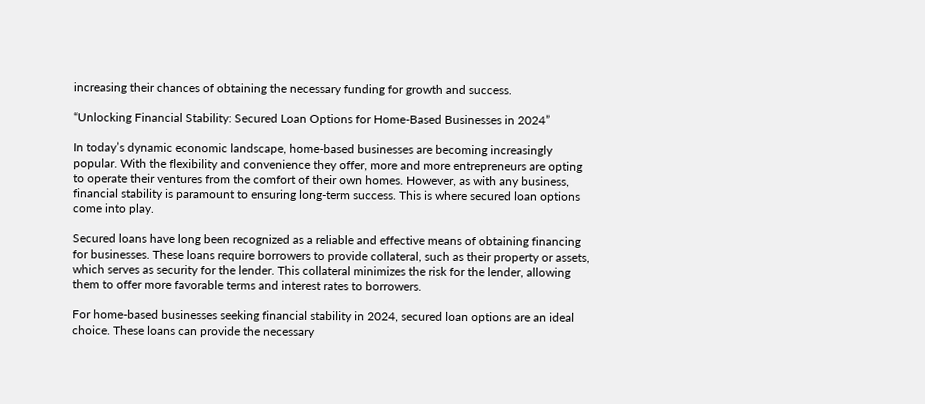increasing their chances of obtaining the necessary funding for growth and success.

“Unlocking Financial Stability: Secured Loan Options for Home-Based Businesses in 2024”

In today’s dynamic economic landscape, home-based businesses are becoming increasingly popular. With the flexibility and convenience they offer, more and more entrepreneurs are opting to operate their ventures from the comfort of their own homes. However, as with any business, financial stability is paramount to ensuring long-term success. This is where secured loan options come into play.

Secured loans have long been recognized as a reliable and effective means of obtaining financing for businesses. These loans require borrowers to provide collateral, such as their property or assets, which serves as security for the lender. This collateral minimizes the risk for the lender, allowing them to offer more favorable terms and interest rates to borrowers.

For home-based businesses seeking financial stability in 2024, secured loan options are an ideal choice. These loans can provide the necessary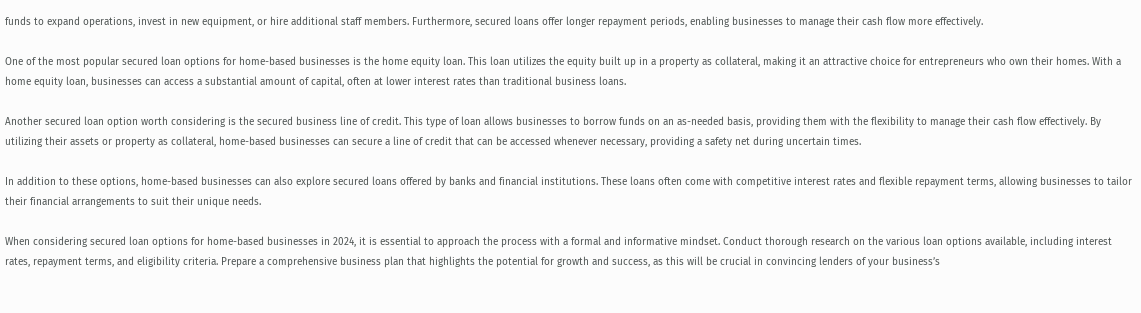funds to expand operations, invest in new equipment, or hire additional staff members. Furthermore, secured loans offer longer repayment periods, enabling businesses to manage their cash flow more effectively.

One of the most popular secured loan options for home-based businesses is the home equity loan. This loan utilizes the equity built up in a property as collateral, making it an attractive choice for entrepreneurs who own their homes. With a home equity loan, businesses can access a substantial amount of capital, often at lower interest rates than traditional business loans.

Another secured loan option worth considering is the secured business line of credit. This type of loan allows businesses to borrow funds on an as-needed basis, providing them with the flexibility to manage their cash flow effectively. By utilizing their assets or property as collateral, home-based businesses can secure a line of credit that can be accessed whenever necessary, providing a safety net during uncertain times.

In addition to these options, home-based businesses can also explore secured loans offered by banks and financial institutions. These loans often come with competitive interest rates and flexible repayment terms, allowing businesses to tailor their financial arrangements to suit their unique needs.

When considering secured loan options for home-based businesses in 2024, it is essential to approach the process with a formal and informative mindset. Conduct thorough research on the various loan options available, including interest rates, repayment terms, and eligibility criteria. Prepare a comprehensive business plan that highlights the potential for growth and success, as this will be crucial in convincing lenders of your business’s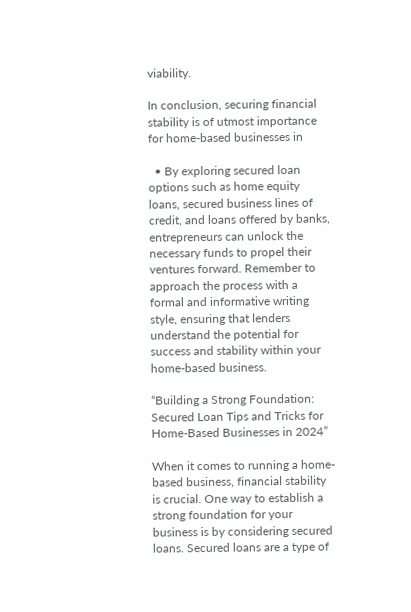viability.

In conclusion, securing financial stability is of utmost importance for home-based businesses in

  • By exploring secured loan options such as home equity loans, secured business lines of credit, and loans offered by banks, entrepreneurs can unlock the necessary funds to propel their ventures forward. Remember to approach the process with a formal and informative writing style, ensuring that lenders understand the potential for success and stability within your home-based business.

“Building a Strong Foundation: Secured Loan Tips and Tricks for Home-Based Businesses in 2024”

When it comes to running a home-based business, financial stability is crucial. One way to establish a strong foundation for your business is by considering secured loans. Secured loans are a type of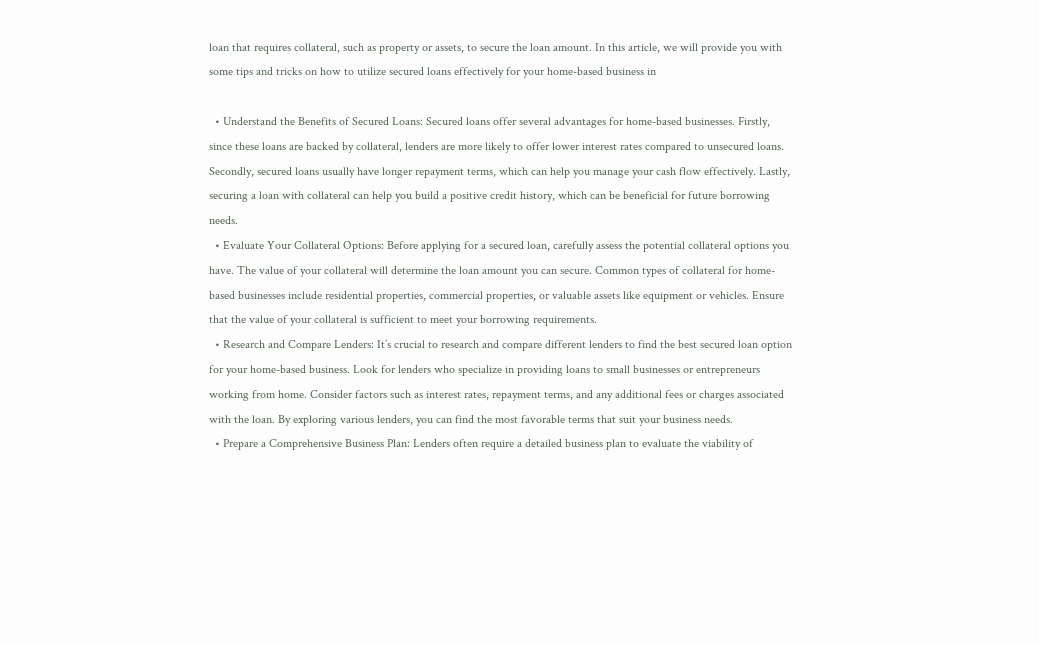loan that requires collateral, such as property or assets, to secure the loan amount. In this article, we will provide you with some tips and tricks on how to utilize secured loans effectively for your home-based business in

  • Understand the Benefits of Secured Loans: Secured loans offer several advantages for home-based businesses. Firstly, since these loans are backed by collateral, lenders are more likely to offer lower interest rates compared to unsecured loans. Secondly, secured loans usually have longer repayment terms, which can help you manage your cash flow effectively. Lastly, securing a loan with collateral can help you build a positive credit history, which can be beneficial for future borrowing needs.
  • Evaluate Your Collateral Options: Before applying for a secured loan, carefully assess the potential collateral options you have. The value of your collateral will determine the loan amount you can secure. Common types of collateral for home-based businesses include residential properties, commercial properties, or valuable assets like equipment or vehicles. Ensure that the value of your collateral is sufficient to meet your borrowing requirements.
  • Research and Compare Lenders: It’s crucial to research and compare different lenders to find the best secured loan option for your home-based business. Look for lenders who specialize in providing loans to small businesses or entrepreneurs working from home. Consider factors such as interest rates, repayment terms, and any additional fees or charges associated with the loan. By exploring various lenders, you can find the most favorable terms that suit your business needs.
  • Prepare a Comprehensive Business Plan: Lenders often require a detailed business plan to evaluate the viability of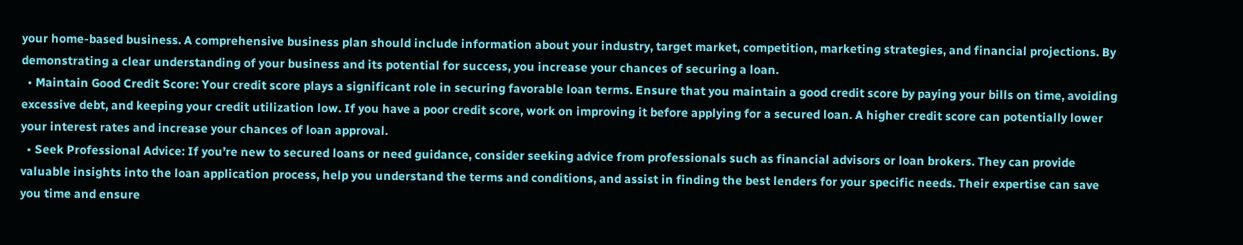your home-based business. A comprehensive business plan should include information about your industry, target market, competition, marketing strategies, and financial projections. By demonstrating a clear understanding of your business and its potential for success, you increase your chances of securing a loan.
  • Maintain Good Credit Score: Your credit score plays a significant role in securing favorable loan terms. Ensure that you maintain a good credit score by paying your bills on time, avoiding excessive debt, and keeping your credit utilization low. If you have a poor credit score, work on improving it before applying for a secured loan. A higher credit score can potentially lower your interest rates and increase your chances of loan approval.
  • Seek Professional Advice: If you’re new to secured loans or need guidance, consider seeking advice from professionals such as financial advisors or loan brokers. They can provide valuable insights into the loan application process, help you understand the terms and conditions, and assist in finding the best lenders for your specific needs. Their expertise can save you time and ensure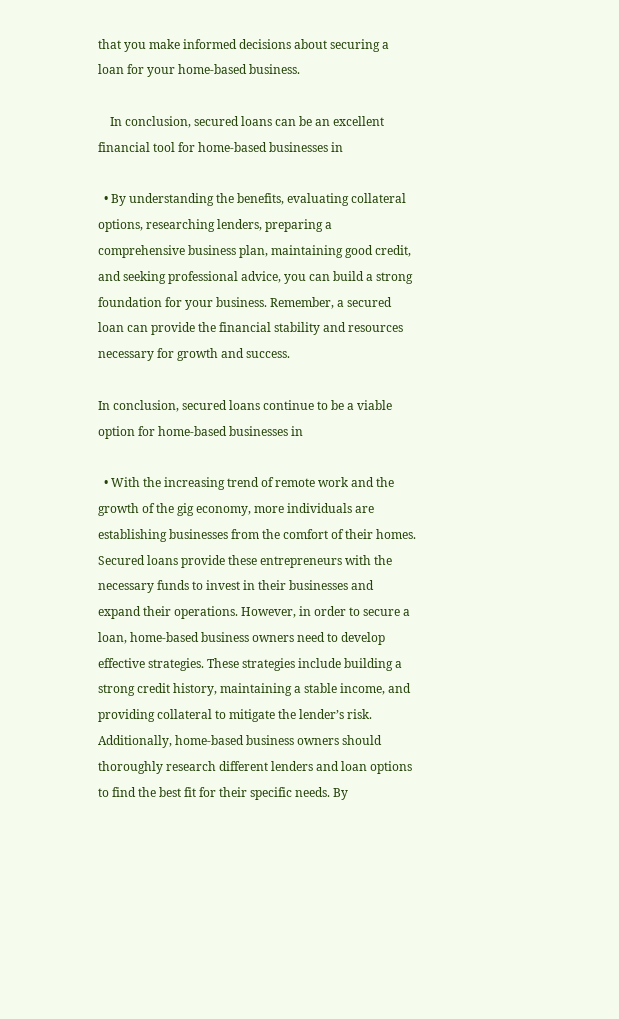that you make informed decisions about securing a loan for your home-based business.

    In conclusion, secured loans can be an excellent financial tool for home-based businesses in

  • By understanding the benefits, evaluating collateral options, researching lenders, preparing a comprehensive business plan, maintaining good credit, and seeking professional advice, you can build a strong foundation for your business. Remember, a secured loan can provide the financial stability and resources necessary for growth and success.

In conclusion, secured loans continue to be a viable option for home-based businesses in

  • With the increasing trend of remote work and the growth of the gig economy, more individuals are establishing businesses from the comfort of their homes. Secured loans provide these entrepreneurs with the necessary funds to invest in their businesses and expand their operations. However, in order to secure a loan, home-based business owners need to develop effective strategies. These strategies include building a strong credit history, maintaining a stable income, and providing collateral to mitigate the lender’s risk. Additionally, home-based business owners should thoroughly research different lenders and loan options to find the best fit for their specific needs. By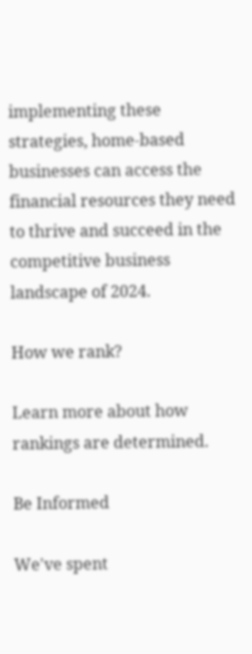implementing these strategies, home-based businesses can access the financial resources they need to thrive and succeed in the competitive business landscape of 2024.

How we rank?

Learn more about how rankings are determined.

Be Informed

We've spent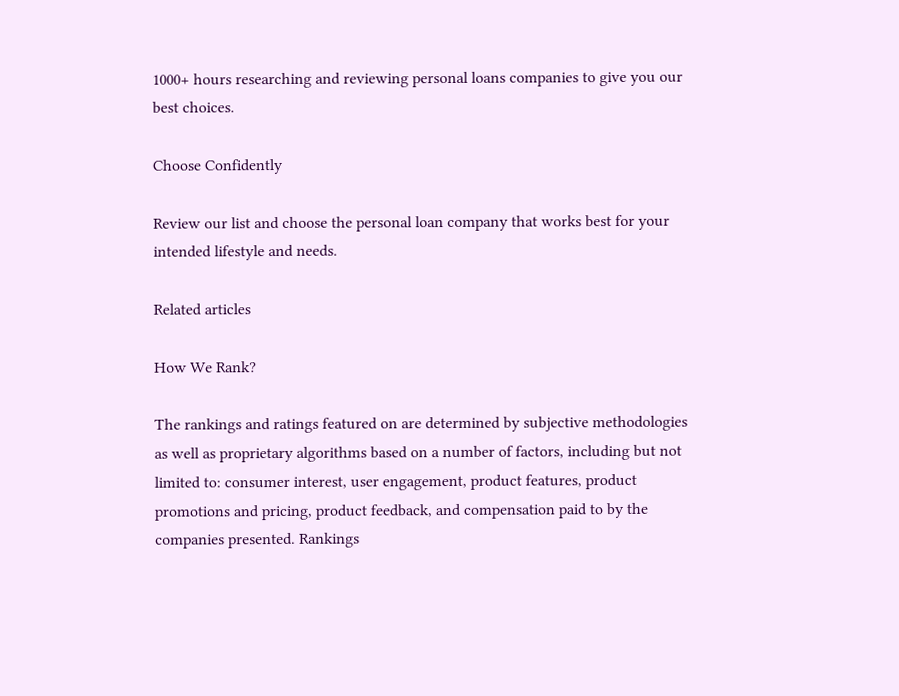1000+ hours researching and reviewing personal loans companies to give you our best choices.

Choose Confidently

Review our list and choose the personal loan company that works best for your intended lifestyle and needs.

Related articles

How We Rank?

The rankings and ratings featured on are determined by subjective methodologies as well as proprietary algorithms based on a number of factors, including but not limited to: consumer interest, user engagement, product features, product promotions and pricing, product feedback, and compensation paid to by the companies presented. Rankings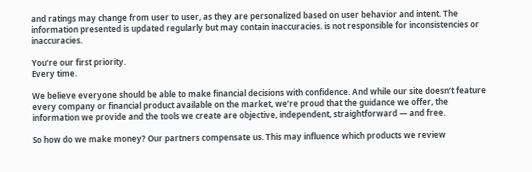and ratings may change from user to user, as they are personalized based on user behavior and intent. The information presented is updated regularly but may contain inaccuracies. is not responsible for inconsistencies or inaccuracies.

You’re our first priority.
Every time.

We believe everyone should be able to make financial decisions with confidence. And while our site doesn’t feature every company or financial product available on the market, we’re proud that the guidance we offer, the information we provide and the tools we create are objective, independent, straightforward — and free.

So how do we make money? Our partners compensate us. This may influence which products we review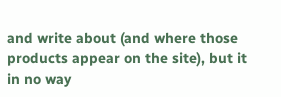and write about (and where those products appear on the site), but it in no way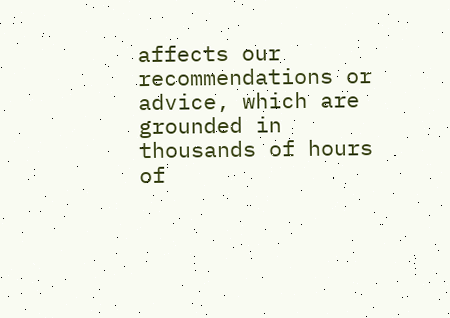affects our recommendations or advice, which are grounded in thousands of hours of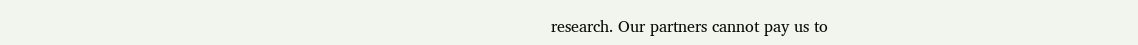research. Our partners cannot pay us to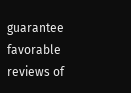guarantee favorable reviews of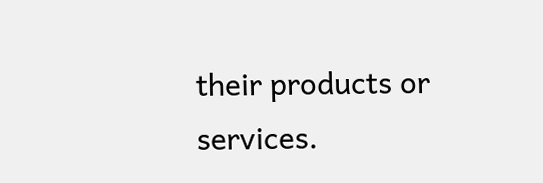their products or services.